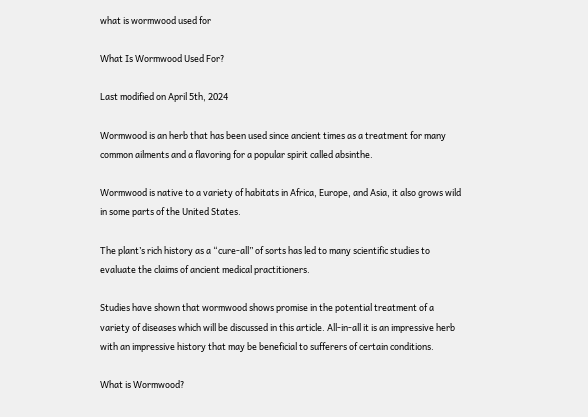what is wormwood used for

What Is Wormwood Used For?

Last modified on April 5th, 2024

Wormwood is an herb that has been used since ancient times as a treatment for many common ailments and a flavoring for a popular spirit called absinthe.

Wormwood is native to a variety of habitats in Africa, Europe, and Asia, it also grows wild in some parts of the United States.

The plant’s rich history as a “cure-all” of sorts has led to many scientific studies to evaluate the claims of ancient medical practitioners.

Studies have shown that wormwood shows promise in the potential treatment of a variety of diseases which will be discussed in this article. All-in-all it is an impressive herb with an impressive history that may be beneficial to sufferers of certain conditions.

What is Wormwood?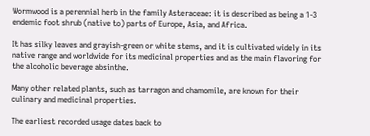Wormwood is a perennial herb in the family Asteraceae: it is described as being a 1-3 endemic foot shrub (native to) parts of Europe, Asia, and Africa.

It has silky leaves and grayish-green or white stems, and it is cultivated widely in its native range and worldwide for its medicinal properties and as the main flavoring for the alcoholic beverage absinthe.

Many other related plants, such as tarragon and chamomile, are known for their culinary and medicinal properties.

The earliest recorded usage dates back to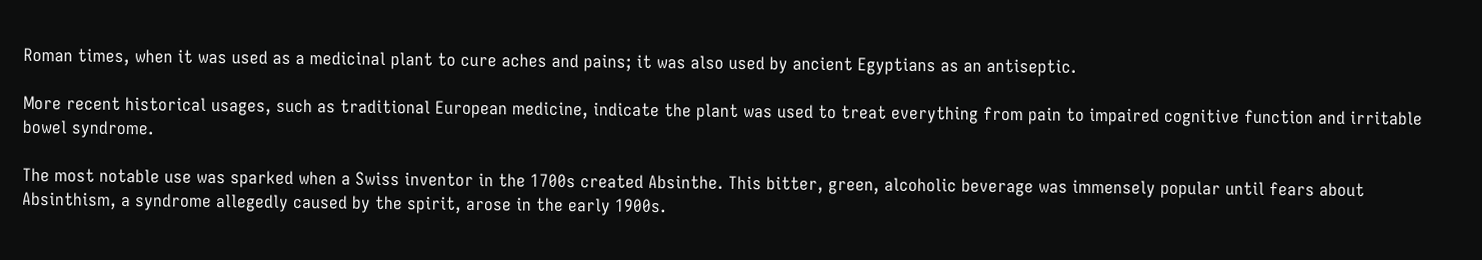Roman times, when it was used as a medicinal plant to cure aches and pains; it was also used by ancient Egyptians as an antiseptic.

More recent historical usages, such as traditional European medicine, indicate the plant was used to treat everything from pain to impaired cognitive function and irritable bowel syndrome.

The most notable use was sparked when a Swiss inventor in the 1700s created Absinthe. This bitter, green, alcoholic beverage was immensely popular until fears about Absinthism, a syndrome allegedly caused by the spirit, arose in the early 1900s.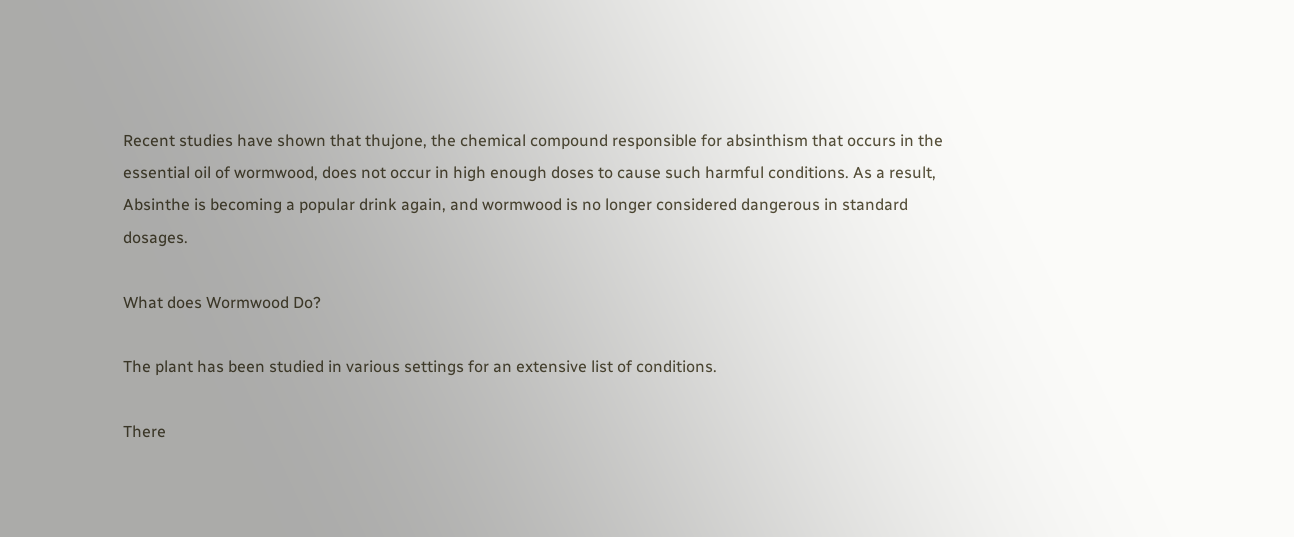Recent studies have shown that thujone, the chemical compound responsible for absinthism that occurs in the essential oil of wormwood, does not occur in high enough doses to cause such harmful conditions. As a result, Absinthe is becoming a popular drink again, and wormwood is no longer considered dangerous in standard dosages.

What does Wormwood Do?

The plant has been studied in various settings for an extensive list of conditions.

There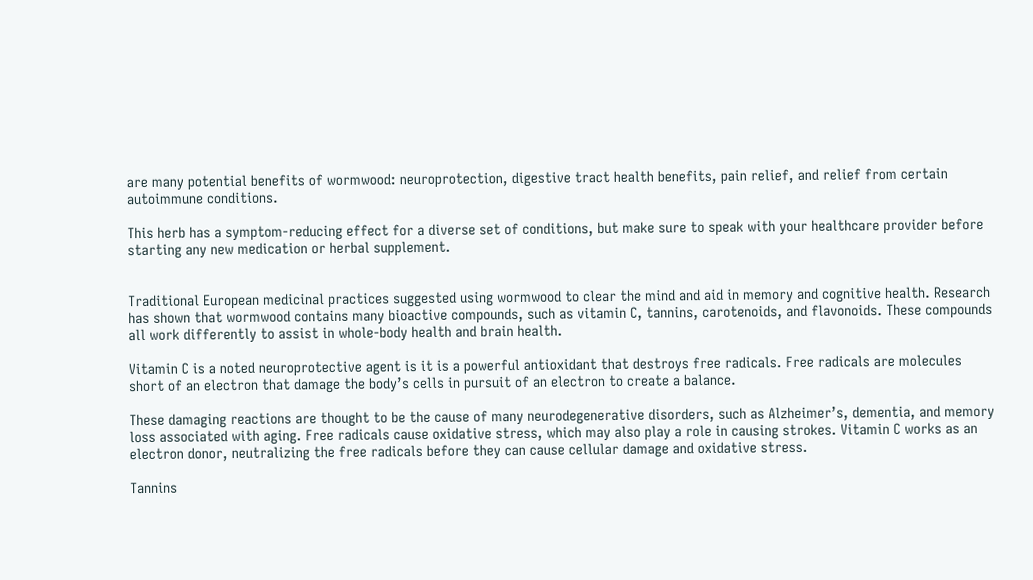are many potential benefits of wormwood: neuroprotection, digestive tract health benefits, pain relief, and relief from certain autoimmune conditions.

This herb has a symptom-reducing effect for a diverse set of conditions, but make sure to speak with your healthcare provider before starting any new medication or herbal supplement.


Traditional European medicinal practices suggested using wormwood to clear the mind and aid in memory and cognitive health. Research has shown that wormwood contains many bioactive compounds, such as vitamin C, tannins, carotenoids, and flavonoids. These compounds all work differently to assist in whole-body health and brain health.

Vitamin C is a noted neuroprotective agent is it is a powerful antioxidant that destroys free radicals. Free radicals are molecules short of an electron that damage the body’s cells in pursuit of an electron to create a balance.

These damaging reactions are thought to be the cause of many neurodegenerative disorders, such as Alzheimer’s, dementia, and memory loss associated with aging. Free radicals cause oxidative stress, which may also play a role in causing strokes. Vitamin C works as an electron donor, neutralizing the free radicals before they can cause cellular damage and oxidative stress.

Tannins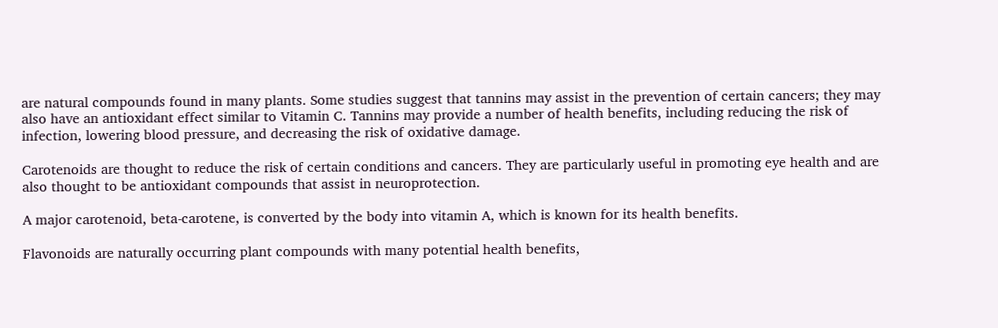are natural compounds found in many plants. Some studies suggest that tannins may assist in the prevention of certain cancers; they may also have an antioxidant effect similar to Vitamin C. Tannins may provide a number of health benefits, including reducing the risk of infection, lowering blood pressure, and decreasing the risk of oxidative damage.

Carotenoids are thought to reduce the risk of certain conditions and cancers. They are particularly useful in promoting eye health and are also thought to be antioxidant compounds that assist in neuroprotection.

A major carotenoid, beta-carotene, is converted by the body into vitamin A, which is known for its health benefits.

Flavonoids are naturally occurring plant compounds with many potential health benefits,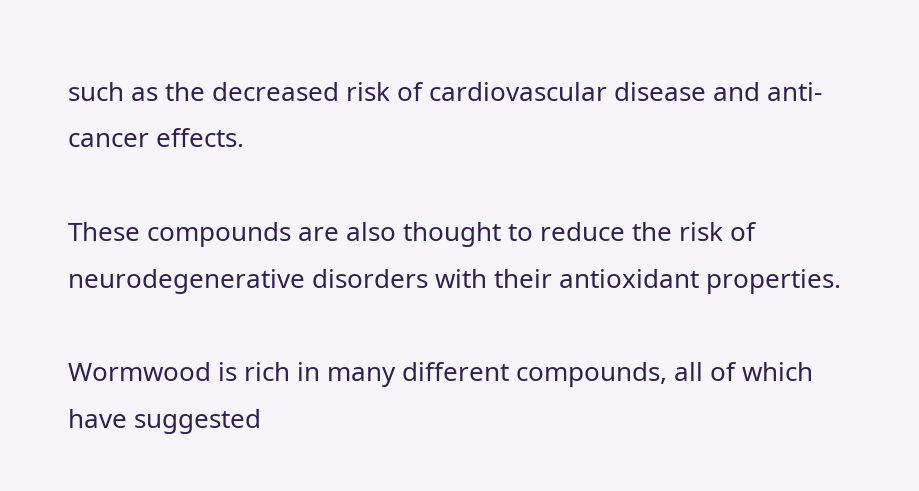such as the decreased risk of cardiovascular disease and anti-cancer effects.

These compounds are also thought to reduce the risk of neurodegenerative disorders with their antioxidant properties.

Wormwood is rich in many different compounds, all of which have suggested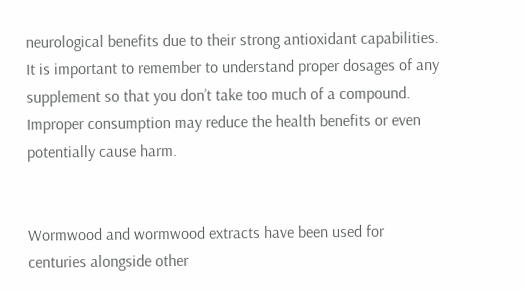neurological benefits due to their strong antioxidant capabilities. It is important to remember to understand proper dosages of any supplement so that you don’t take too much of a compound. Improper consumption may reduce the health benefits or even potentially cause harm.


Wormwood and wormwood extracts have been used for centuries alongside other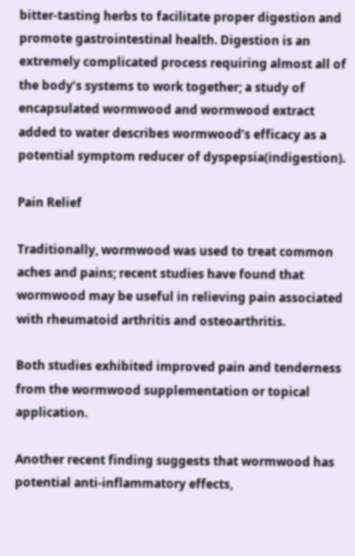bitter-tasting herbs to facilitate proper digestion and promote gastrointestinal health. Digestion is an extremely complicated process requiring almost all of the body’s systems to work together; a study of encapsulated wormwood and wormwood extract added to water describes wormwood’s efficacy as a potential symptom reducer of dyspepsia(indigestion).

Pain Relief

Traditionally, wormwood was used to treat common aches and pains; recent studies have found that wormwood may be useful in relieving pain associated with rheumatoid arthritis and osteoarthritis.

Both studies exhibited improved pain and tenderness from the wormwood supplementation or topical application.

Another recent finding suggests that wormwood has potential anti-inflammatory effects,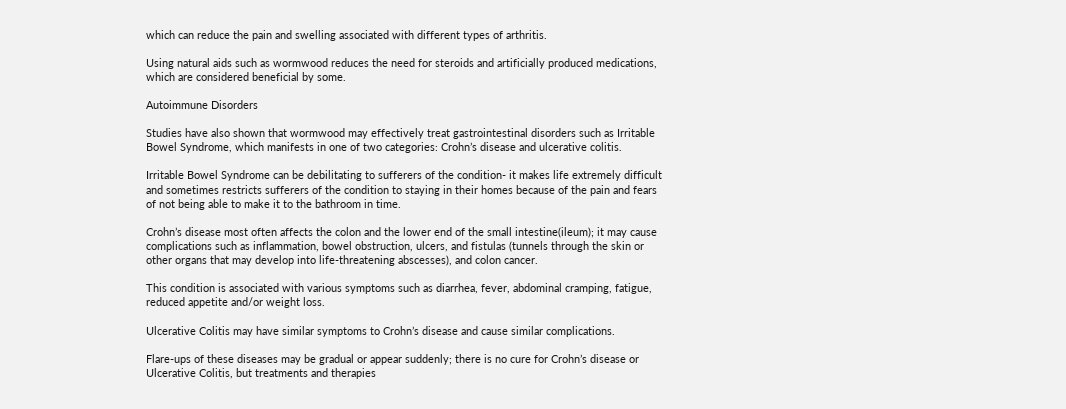which can reduce the pain and swelling associated with different types of arthritis.

Using natural aids such as wormwood reduces the need for steroids and artificially produced medications, which are considered beneficial by some.

Autoimmune Disorders

Studies have also shown that wormwood may effectively treat gastrointestinal disorders such as Irritable Bowel Syndrome, which manifests in one of two categories: Crohn’s disease and ulcerative colitis.

Irritable Bowel Syndrome can be debilitating to sufferers of the condition- it makes life extremely difficult and sometimes restricts sufferers of the condition to staying in their homes because of the pain and fears of not being able to make it to the bathroom in time.

Crohn’s disease most often affects the colon and the lower end of the small intestine(ileum); it may cause complications such as inflammation, bowel obstruction, ulcers, and fistulas (tunnels through the skin or other organs that may develop into life-threatening abscesses), and colon cancer.

This condition is associated with various symptoms such as diarrhea, fever, abdominal cramping, fatigue, reduced appetite and/or weight loss.

Ulcerative Colitis may have similar symptoms to Crohn’s disease and cause similar complications.

Flare-ups of these diseases may be gradual or appear suddenly; there is no cure for Crohn’s disease or Ulcerative Colitis, but treatments and therapies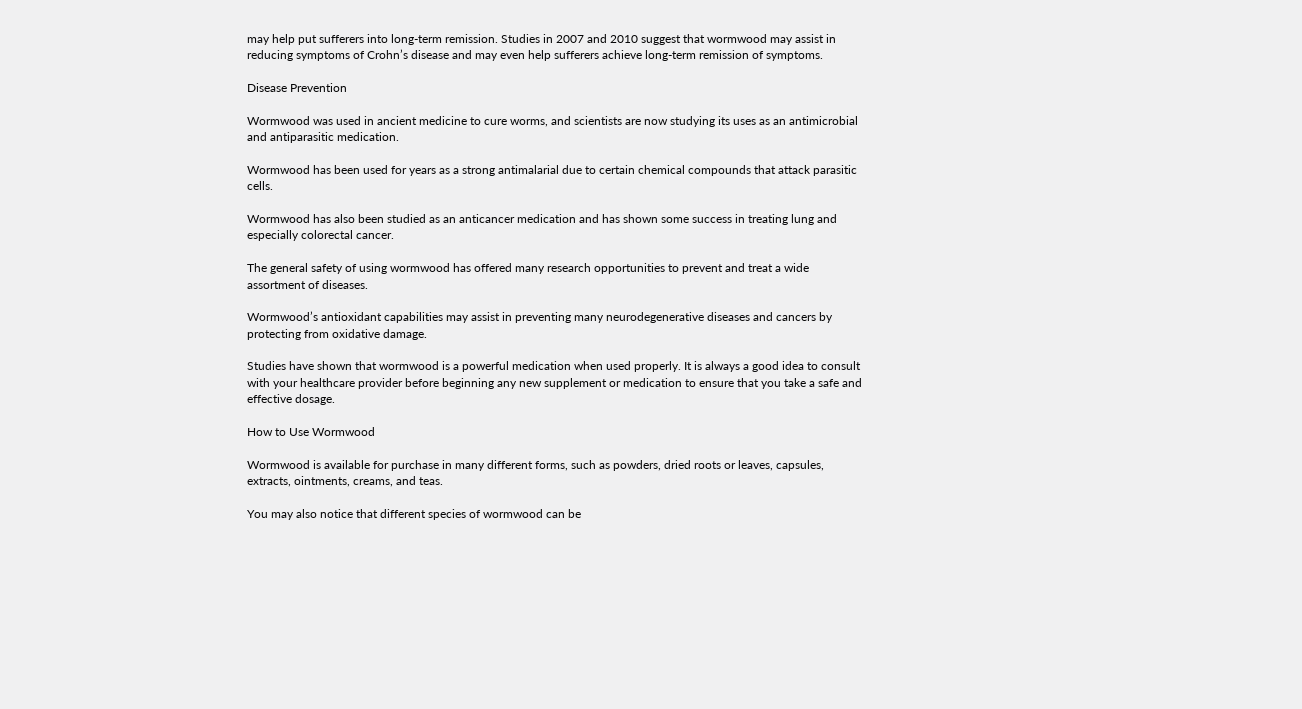may help put sufferers into long-term remission. Studies in 2007 and 2010 suggest that wormwood may assist in reducing symptoms of Crohn’s disease and may even help sufferers achieve long-term remission of symptoms.

Disease Prevention

Wormwood was used in ancient medicine to cure worms, and scientists are now studying its uses as an antimicrobial and antiparasitic medication.

Wormwood has been used for years as a strong antimalarial due to certain chemical compounds that attack parasitic cells.

Wormwood has also been studied as an anticancer medication and has shown some success in treating lung and especially colorectal cancer.

The general safety of using wormwood has offered many research opportunities to prevent and treat a wide assortment of diseases.

Wormwood’s antioxidant capabilities may assist in preventing many neurodegenerative diseases and cancers by protecting from oxidative damage.

Studies have shown that wormwood is a powerful medication when used properly. It is always a good idea to consult with your healthcare provider before beginning any new supplement or medication to ensure that you take a safe and effective dosage.

How to Use Wormwood

Wormwood is available for purchase in many different forms, such as powders, dried roots or leaves, capsules, extracts, ointments, creams, and teas.

You may also notice that different species of wormwood can be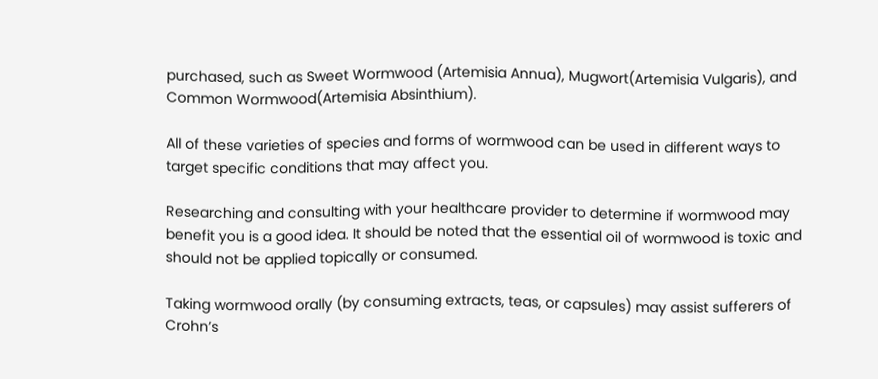purchased, such as Sweet Wormwood (Artemisia Annua), Mugwort(Artemisia Vulgaris), and Common Wormwood(Artemisia Absinthium).

All of these varieties of species and forms of wormwood can be used in different ways to target specific conditions that may affect you.

Researching and consulting with your healthcare provider to determine if wormwood may benefit you is a good idea. It should be noted that the essential oil of wormwood is toxic and should not be applied topically or consumed.

Taking wormwood orally (by consuming extracts, teas, or capsules) may assist sufferers of Crohn’s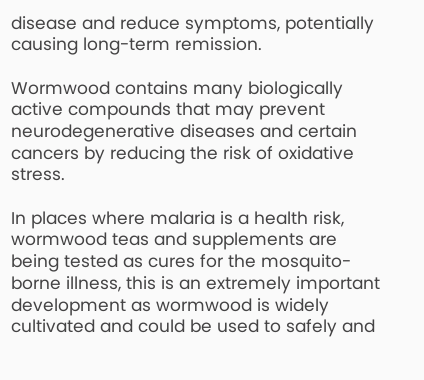disease and reduce symptoms, potentially causing long-term remission.

Wormwood contains many biologically active compounds that may prevent neurodegenerative diseases and certain cancers by reducing the risk of oxidative stress.

In places where malaria is a health risk, wormwood teas and supplements are being tested as cures for the mosquito-borne illness, this is an extremely important development as wormwood is widely cultivated and could be used to safely and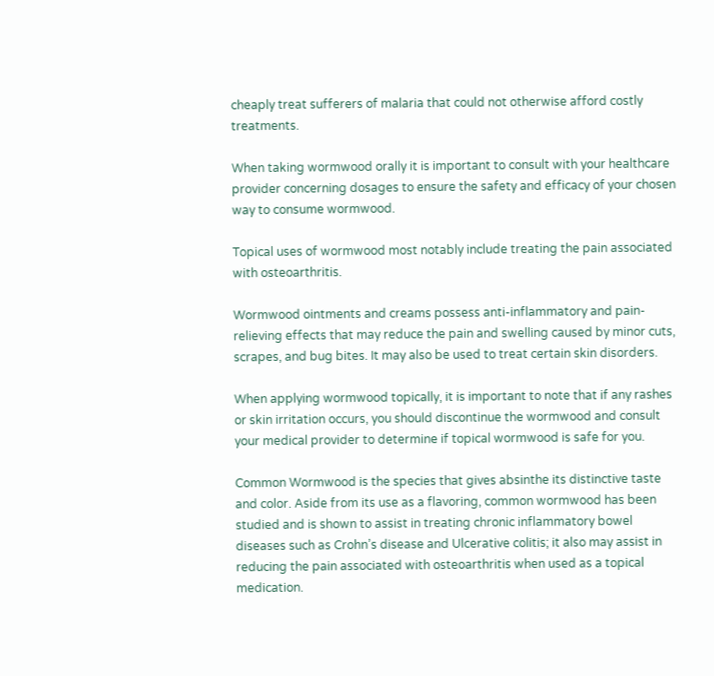cheaply treat sufferers of malaria that could not otherwise afford costly treatments.

When taking wormwood orally it is important to consult with your healthcare provider concerning dosages to ensure the safety and efficacy of your chosen way to consume wormwood.

Topical uses of wormwood most notably include treating the pain associated with osteoarthritis.

Wormwood ointments and creams possess anti-inflammatory and pain-relieving effects that may reduce the pain and swelling caused by minor cuts, scrapes, and bug bites. It may also be used to treat certain skin disorders.

When applying wormwood topically, it is important to note that if any rashes or skin irritation occurs, you should discontinue the wormwood and consult your medical provider to determine if topical wormwood is safe for you.

Common Wormwood is the species that gives absinthe its distinctive taste and color. Aside from its use as a flavoring, common wormwood has been studied and is shown to assist in treating chronic inflammatory bowel diseases such as Crohn’s disease and Ulcerative colitis; it also may assist in reducing the pain associated with osteoarthritis when used as a topical medication.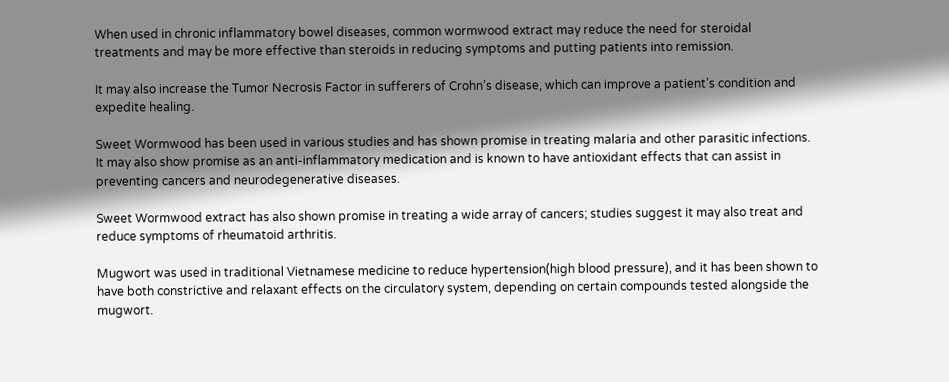When used in chronic inflammatory bowel diseases, common wormwood extract may reduce the need for steroidal treatments and may be more effective than steroids in reducing symptoms and putting patients into remission.

It may also increase the Tumor Necrosis Factor in sufferers of Crohn’s disease, which can improve a patient’s condition and expedite healing.

Sweet Wormwood has been used in various studies and has shown promise in treating malaria and other parasitic infections. It may also show promise as an anti-inflammatory medication and is known to have antioxidant effects that can assist in preventing cancers and neurodegenerative diseases.

Sweet Wormwood extract has also shown promise in treating a wide array of cancers; studies suggest it may also treat and reduce symptoms of rheumatoid arthritis.

Mugwort was used in traditional Vietnamese medicine to reduce hypertension(high blood pressure), and it has been shown to have both constrictive and relaxant effects on the circulatory system, depending on certain compounds tested alongside the mugwort.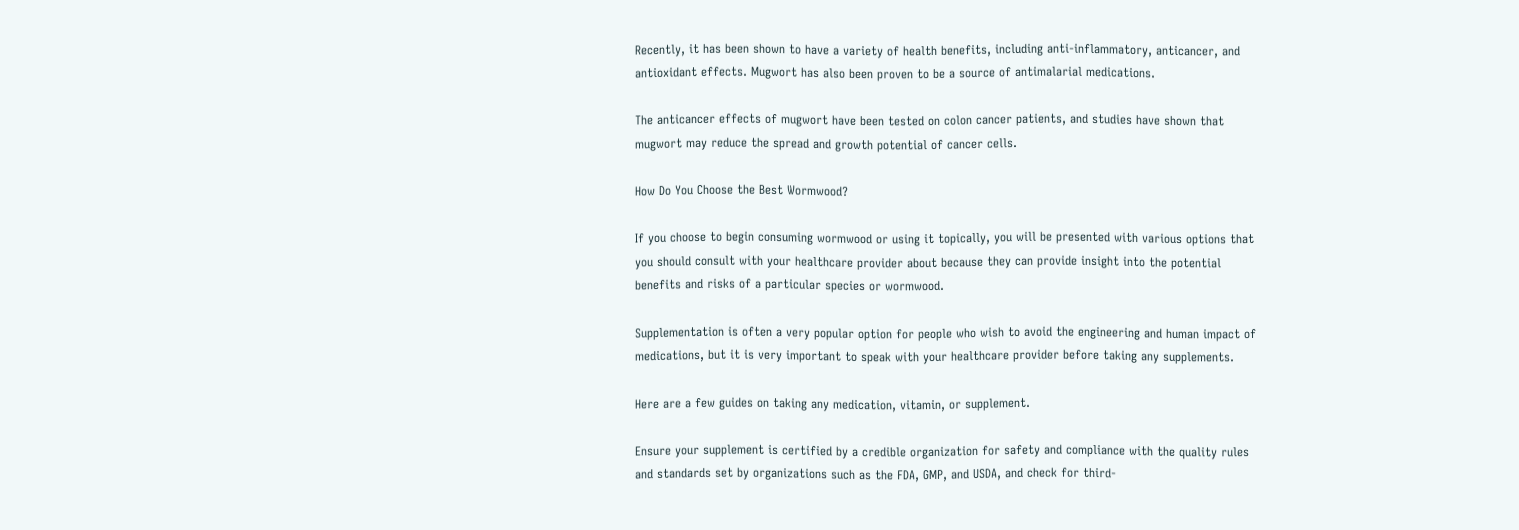Recently, it has been shown to have a variety of health benefits, including anti-inflammatory, anticancer, and antioxidant effects. Mugwort has also been proven to be a source of antimalarial medications.

The anticancer effects of mugwort have been tested on colon cancer patients, and studies have shown that mugwort may reduce the spread and growth potential of cancer cells.

How Do You Choose the Best Wormwood?

If you choose to begin consuming wormwood or using it topically, you will be presented with various options that you should consult with your healthcare provider about because they can provide insight into the potential benefits and risks of a particular species or wormwood.

Supplementation is often a very popular option for people who wish to avoid the engineering and human impact of medications, but it is very important to speak with your healthcare provider before taking any supplements.

Here are a few guides on taking any medication, vitamin, or supplement.

Ensure your supplement is certified by a credible organization for safety and compliance with the quality rules and standards set by organizations such as the FDA, GMP, and USDA, and check for third-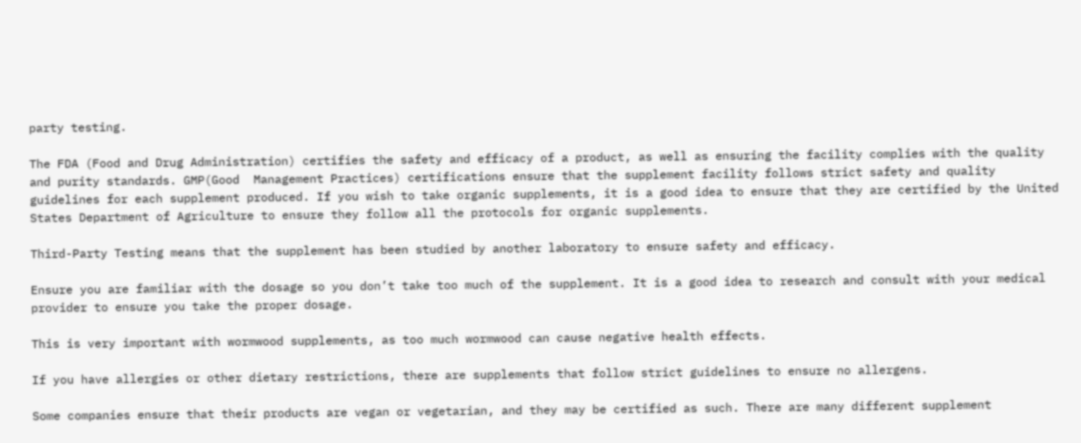party testing.

The FDA (Food and Drug Administration) certifies the safety and efficacy of a product, as well as ensuring the facility complies with the quality and purity standards. GMP(Good  Management Practices) certifications ensure that the supplement facility follows strict safety and quality guidelines for each supplement produced. If you wish to take organic supplements, it is a good idea to ensure that they are certified by the United States Department of Agriculture to ensure they follow all the protocols for organic supplements.

Third-Party Testing means that the supplement has been studied by another laboratory to ensure safety and efficacy.

Ensure you are familiar with the dosage so you don’t take too much of the supplement. It is a good idea to research and consult with your medical provider to ensure you take the proper dosage.

This is very important with wormwood supplements, as too much wormwood can cause negative health effects.

If you have allergies or other dietary restrictions, there are supplements that follow strict guidelines to ensure no allergens.

Some companies ensure that their products are vegan or vegetarian, and they may be certified as such. There are many different supplement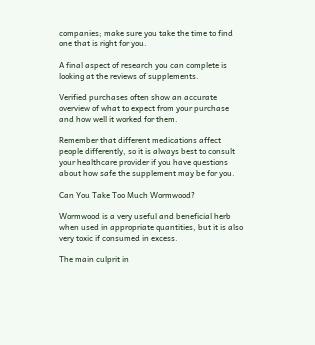companies; make sure you take the time to find one that is right for you.

A final aspect of research you can complete is looking at the reviews of supplements.

Verified purchases often show an accurate overview of what to expect from your purchase and how well it worked for them.

Remember that different medications affect people differently, so it is always best to consult your healthcare provider if you have questions about how safe the supplement may be for you.

Can You Take Too Much Wormwood?

Wormwood is a very useful and beneficial herb when used in appropriate quantities, but it is also very toxic if consumed in excess.

The main culprit in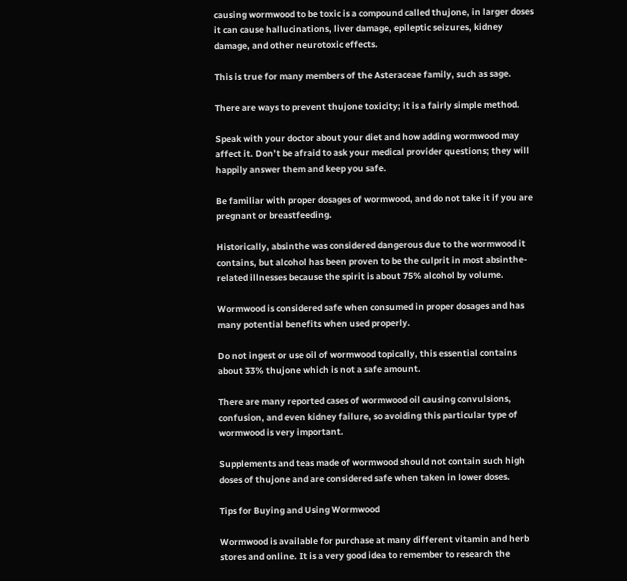causing wormwood to be toxic is a compound called thujone, in larger doses it can cause hallucinations, liver damage, epileptic seizures, kidney damage, and other neurotoxic effects.

This is true for many members of the Asteraceae family, such as sage.

There are ways to prevent thujone toxicity; it is a fairly simple method.

Speak with your doctor about your diet and how adding wormwood may affect it. Don’t be afraid to ask your medical provider questions; they will happily answer them and keep you safe.

Be familiar with proper dosages of wormwood, and do not take it if you are pregnant or breastfeeding.

Historically, absinthe was considered dangerous due to the wormwood it contains, but alcohol has been proven to be the culprit in most absinthe-related illnesses because the spirit is about 75% alcohol by volume.

Wormwood is considered safe when consumed in proper dosages and has many potential benefits when used properly.

Do not ingest or use oil of wormwood topically, this essential contains about 33% thujone which is not a safe amount.

There are many reported cases of wormwood oil causing convulsions, confusion, and even kidney failure, so avoiding this particular type of wormwood is very important.

Supplements and teas made of wormwood should not contain such high doses of thujone and are considered safe when taken in lower doses.

Tips for Buying and Using Wormwood

Wormwood is available for purchase at many different vitamin and herb stores and online. It is a very good idea to remember to research the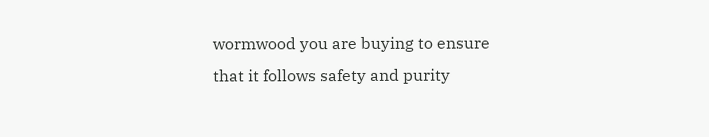wormwood you are buying to ensure that it follows safety and purity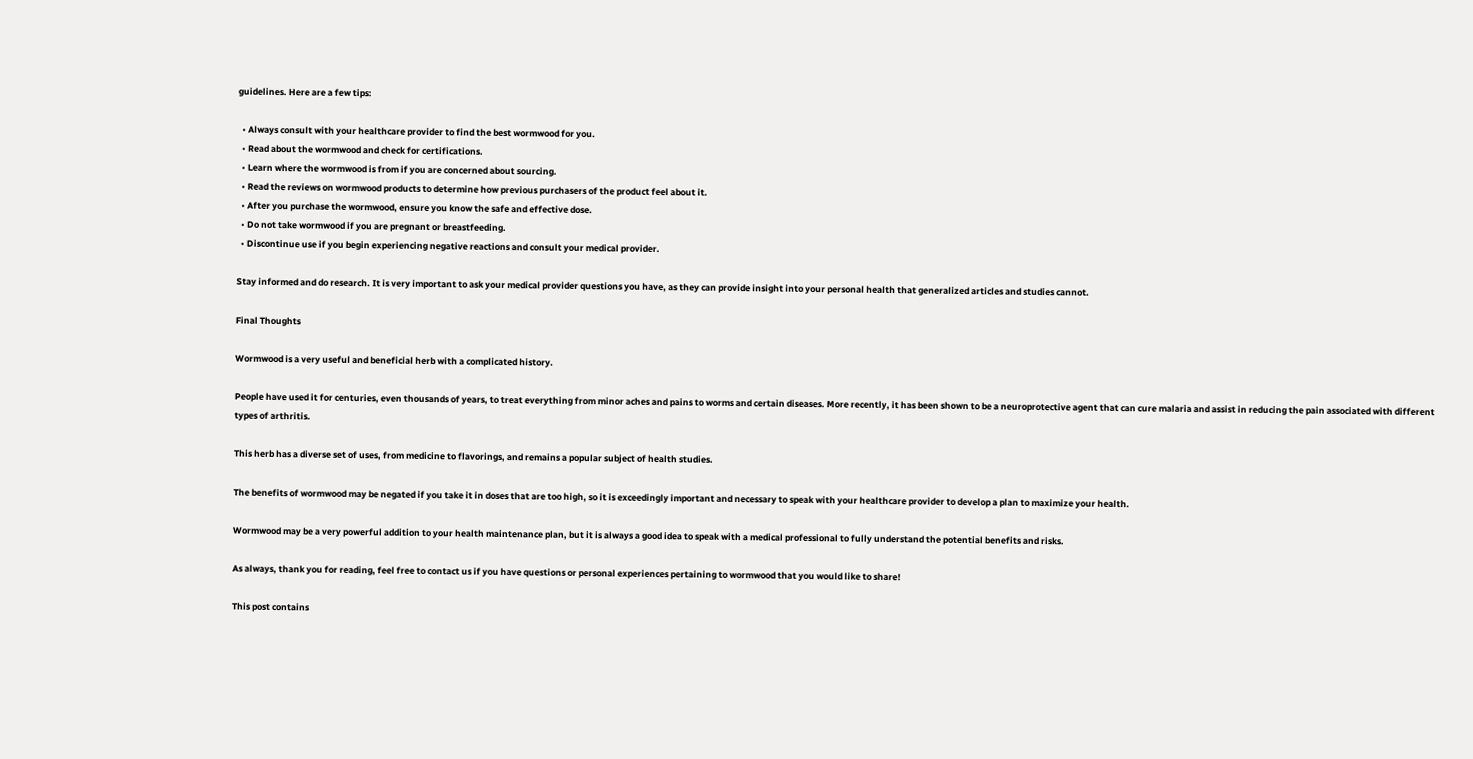guidelines. Here are a few tips:

  • Always consult with your healthcare provider to find the best wormwood for you.
  • Read about the wormwood and check for certifications.
  • Learn where the wormwood is from if you are concerned about sourcing.
  • Read the reviews on wormwood products to determine how previous purchasers of the product feel about it.
  • After you purchase the wormwood, ensure you know the safe and effective dose.
  • Do not take wormwood if you are pregnant or breastfeeding.
  • Discontinue use if you begin experiencing negative reactions and consult your medical provider.

Stay informed and do research. It is very important to ask your medical provider questions you have, as they can provide insight into your personal health that generalized articles and studies cannot.

Final Thoughts

Wormwood is a very useful and beneficial herb with a complicated history.

People have used it for centuries, even thousands of years, to treat everything from minor aches and pains to worms and certain diseases. More recently, it has been shown to be a neuroprotective agent that can cure malaria and assist in reducing the pain associated with different types of arthritis.

This herb has a diverse set of uses, from medicine to flavorings, and remains a popular subject of health studies.

The benefits of wormwood may be negated if you take it in doses that are too high, so it is exceedingly important and necessary to speak with your healthcare provider to develop a plan to maximize your health.

Wormwood may be a very powerful addition to your health maintenance plan, but it is always a good idea to speak with a medical professional to fully understand the potential benefits and risks.

As always, thank you for reading, feel free to contact us if you have questions or personal experiences pertaining to wormwood that you would like to share!

This post contains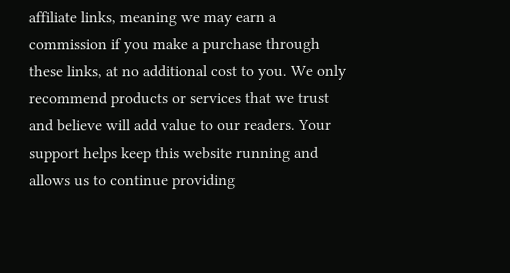affiliate links, meaning we may earn a commission if you make a purchase through these links, at no additional cost to you. We only recommend products or services that we trust and believe will add value to our readers. Your support helps keep this website running and allows us to continue providing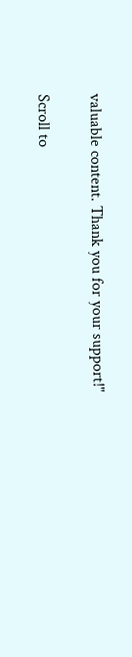valuable content. Thank you for your support!"

Scroll to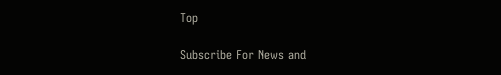Top

Subscribe For News and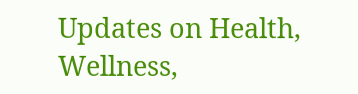Updates on Health, Wellness,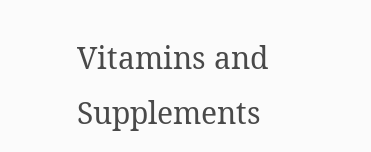Vitamins and Supplements